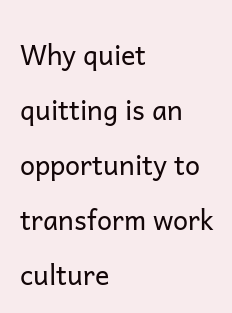Why quiet quitting is an opportunity to transform work culture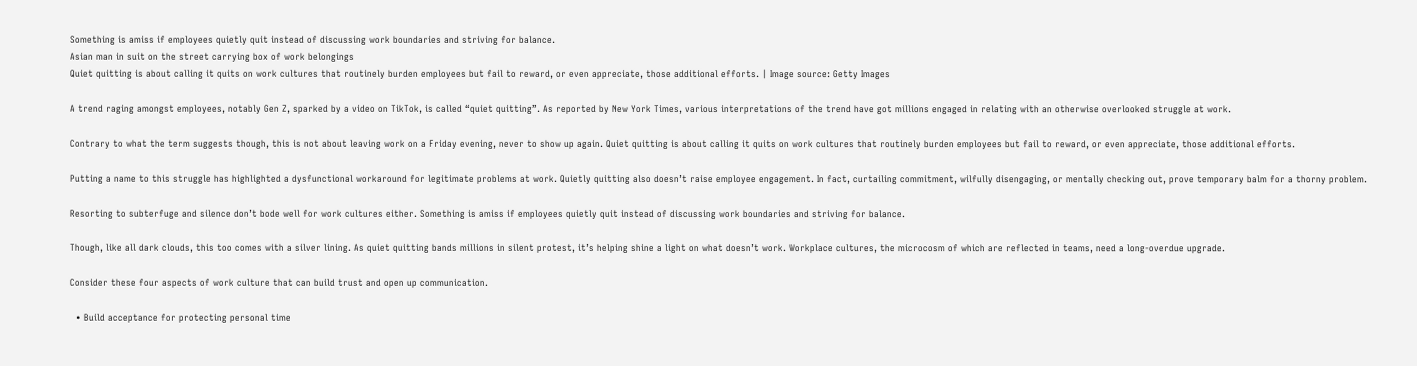Something is amiss if employees quietly quit instead of discussing work boundaries and striving for balance.
Asian man in suit on the street carrying box of work belongings
Quiet quitting is about calling it quits on work cultures that routinely burden employees but fail to reward, or even appreciate, those additional efforts. | Image source: Getty Images

A trend raging amongst employees, notably Gen Z, sparked by a video on TikTok, is called “quiet quitting”. As reported by New York Times, various interpretations of the trend have got millions engaged in relating with an otherwise overlooked struggle at work.

Contrary to what the term suggests though, this is not about leaving work on a Friday evening, never to show up again. Quiet quitting is about calling it quits on work cultures that routinely burden employees but fail to reward, or even appreciate, those additional efforts.

Putting a name to this struggle has highlighted a dysfunctional workaround for legitimate problems at work. Quietly quitting also doesn’t raise employee engagement. In fact, curtailing commitment, wilfully disengaging, or mentally checking out, prove temporary balm for a thorny problem.

Resorting to subterfuge and silence don’t bode well for work cultures either. Something is amiss if employees quietly quit instead of discussing work boundaries and striving for balance.

Though, like all dark clouds, this too comes with a silver lining. As quiet quitting bands millions in silent protest, it’s helping shine a light on what doesn’t work. Workplace cultures, the microcosm of which are reflected in teams, need a long-overdue upgrade.

Consider these four aspects of work culture that can build trust and open up communication.

  • Build acceptance for protecting personal time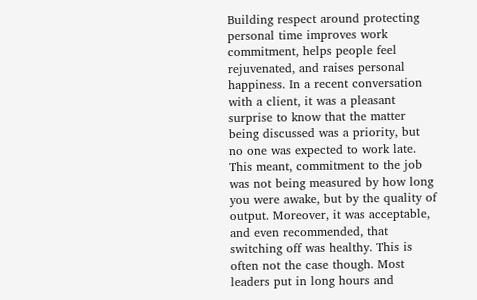Building respect around protecting personal time improves work commitment, helps people feel rejuvenated, and raises personal happiness. In a recent conversation with a client, it was a pleasant surprise to know that the matter being discussed was a priority, but no one was expected to work late. This meant, commitment to the job was not being measured by how long you were awake, but by the quality of output. Moreover, it was acceptable, and even recommended, that switching off was healthy. This is often not the case though. Most leaders put in long hours and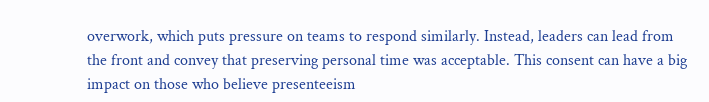overwork, which puts pressure on teams to respond similarly. Instead, leaders can lead from the front and convey that preserving personal time was acceptable. This consent can have a big impact on those who believe presenteeism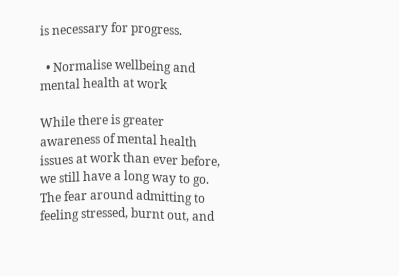is necessary for progress.

  • Normalise wellbeing and mental health at work

While there is greater awareness of mental health issues at work than ever before, we still have a long way to go. The fear around admitting to feeling stressed, burnt out, and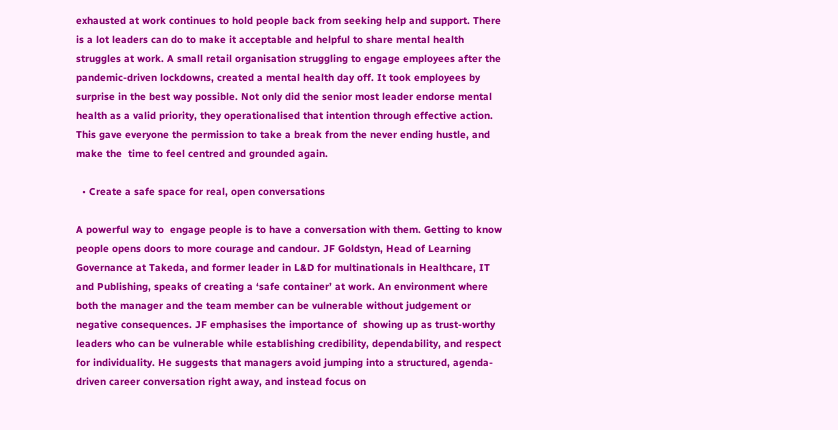exhausted at work continues to hold people back from seeking help and support. There is a lot leaders can do to make it acceptable and helpful to share mental health struggles at work. A small retail organisation struggling to engage employees after the pandemic-driven lockdowns, created a mental health day off. It took employees by surprise in the best way possible. Not only did the senior most leader endorse mental health as a valid priority, they operationalised that intention through effective action. This gave everyone the permission to take a break from the never ending hustle, and make the  time to feel centred and grounded again.

  • Create a safe space for real, open conversations

A powerful way to  engage people is to have a conversation with them. Getting to know people opens doors to more courage and candour. JF Goldstyn, Head of Learning Governance at Takeda, and former leader in L&D for multinationals in Healthcare, IT and Publishing, speaks of creating a ‘safe container’ at work. An environment where both the manager and the team member can be vulnerable without judgement or negative consequences. JF emphasises the importance of  showing up as trust-worthy leaders who can be vulnerable while establishing credibility, dependability, and respect for individuality. He suggests that managers avoid jumping into a structured, agenda-driven career conversation right away, and instead focus on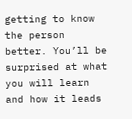getting to know the person better. You’ll be surprised at what you will learn and how it leads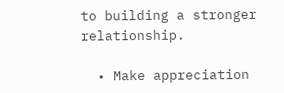to building a stronger relationship.

  • Make appreciation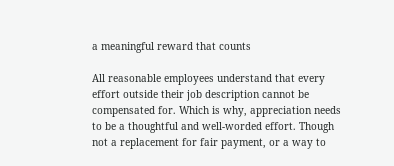a meaningful reward that counts

All reasonable employees understand that every effort outside their job description cannot be compensated for. Which is why, appreciation needs to be a thoughtful and well-worded effort. Though not a replacement for fair payment, or a way to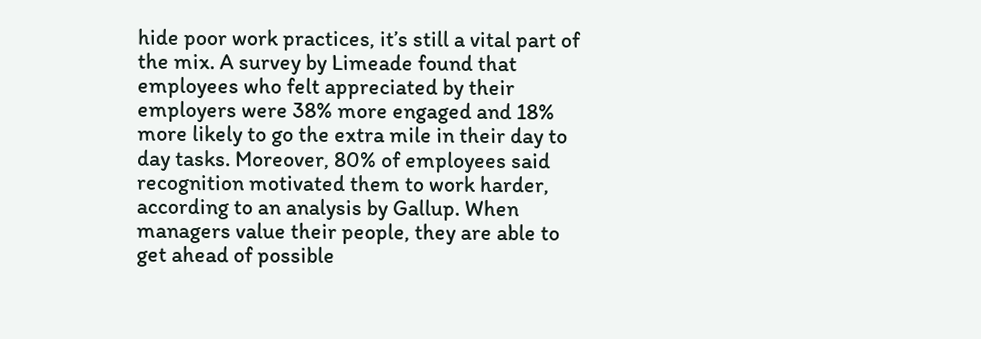hide poor work practices, it’s still a vital part of the mix. A survey by Limeade found that employees who felt appreciated by their employers were 38% more engaged and 18% more likely to go the extra mile in their day to day tasks. Moreover, 80% of employees said recognition motivated them to work harder, according to an analysis by Gallup. When managers value their people, they are able to get ahead of possible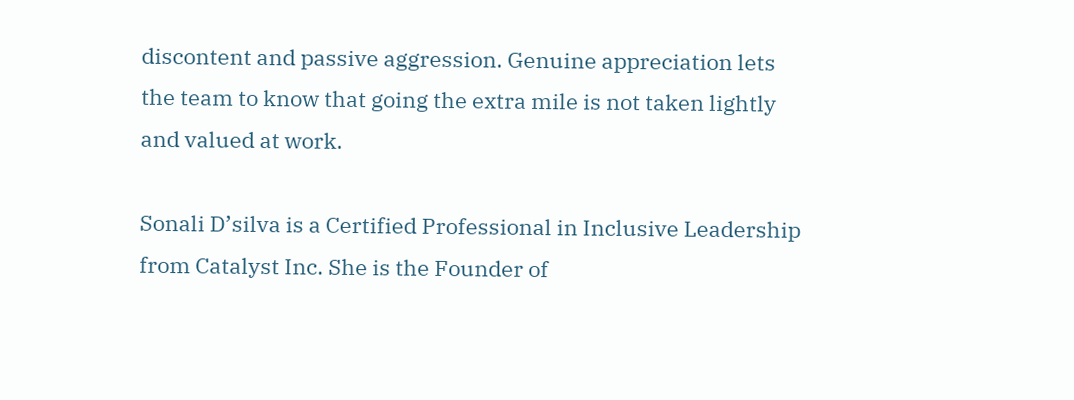discontent and passive aggression. Genuine appreciation lets the team to know that going the extra mile is not taken lightly and valued at work.

Sonali D’silva is a Certified Professional in Inclusive Leadership from Catalyst Inc. She is the Founder of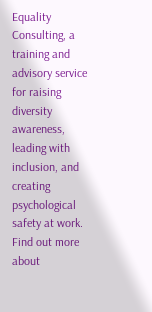Equality Consulting, a training and advisory service for raising diversity awareness, leading with inclusion, and creating psychological safety at work. Find out more about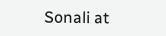Sonali at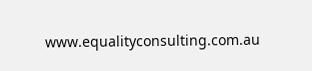www.equalityconsulting.com.au